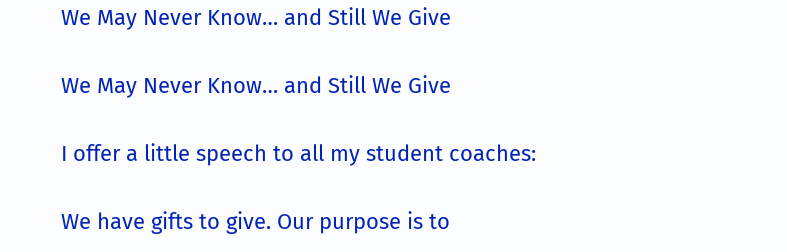We May Never Know… and Still We Give

We May Never Know… and Still We Give

I offer a little speech to all my student coaches:

We have gifts to give. Our purpose is to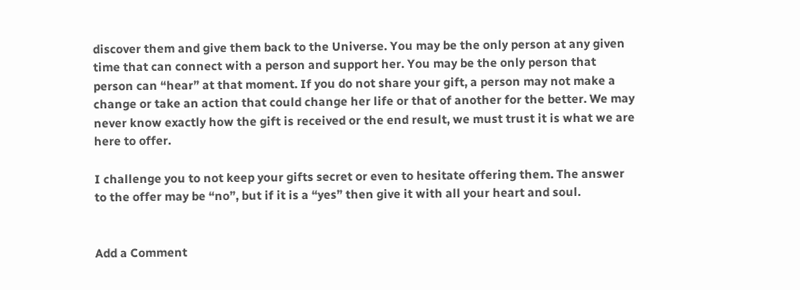discover them and give them back to the Universe. You may be the only person at any given time that can connect with a person and support her. You may be the only person that person can “hear” at that moment. If you do not share your gift, a person may not make a change or take an action that could change her life or that of another for the better. We may never know exactly how the gift is received or the end result, we must trust it is what we are here to offer.

I challenge you to not keep your gifts secret or even to hesitate offering them. The answer to the offer may be “no”, but if it is a “yes” then give it with all your heart and soul.


Add a Comment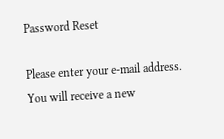Password Reset

Please enter your e-mail address. You will receive a new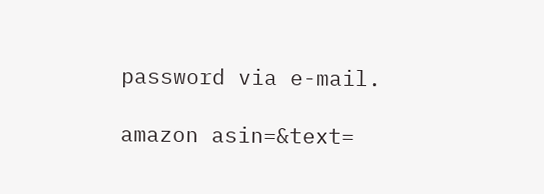password via e-mail.

amazon asin=&text=